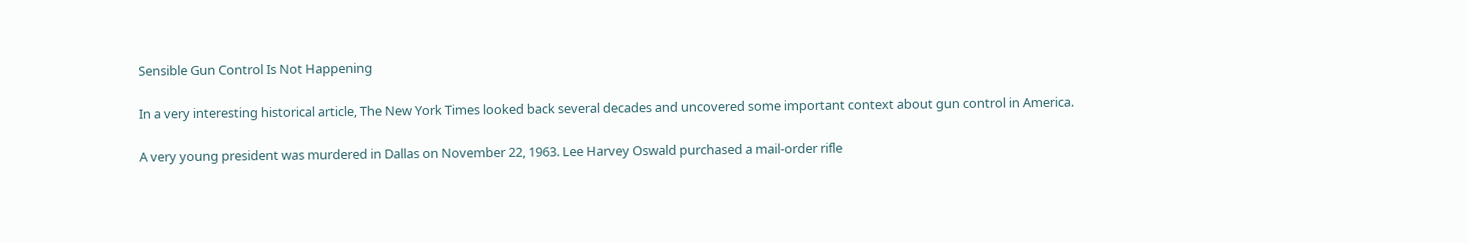Sensible Gun Control Is Not Happening

In a very interesting historical article, The New York Times looked back several decades and uncovered some important context about gun control in America.

A very young president was murdered in Dallas on November 22, 1963. Lee Harvey Oswald purchased a mail-order rifle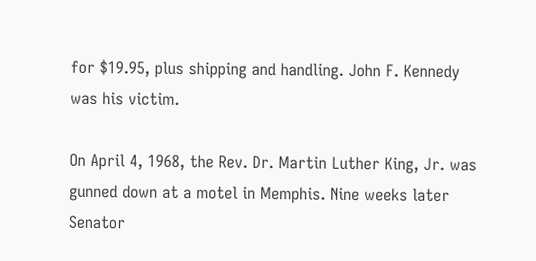for $19.95, plus shipping and handling. John F. Kennedy was his victim.

On April 4, 1968, the Rev. Dr. Martin Luther King, Jr. was gunned down at a motel in Memphis. Nine weeks later Senator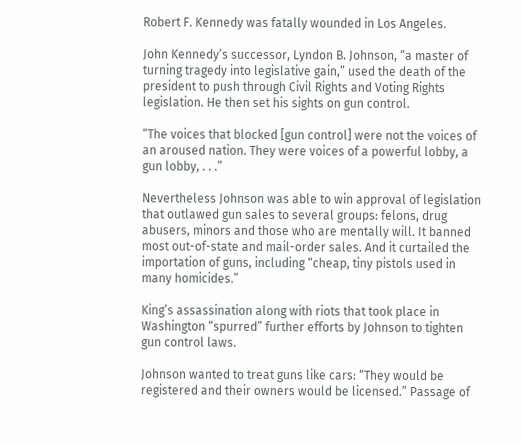Robert F. Kennedy was fatally wounded in Los Angeles.

John Kennedy’s successor, Lyndon B. Johnson, “a master of turning tragedy into legislative gain,” used the death of the president to push through Civil Rights and Voting Rights legislation. He then set his sights on gun control.

“The voices that blocked [gun control] were not the voices of an aroused nation. They were voices of a powerful lobby, a gun lobby, . . .”

Nevertheless Johnson was able to win approval of legislation that outlawed gun sales to several groups: felons, drug abusers, minors and those who are mentally will. It banned most out-of-state and mail-order sales. And it curtailed the importation of guns, including “cheap, tiny pistols used in many homicides.”

King’s assassination along with riots that took place in Washington “spurred” further efforts by Johnson to tighten gun control laws.

Johnson wanted to treat guns like cars: “They would be registered and their owners would be licensed.” Passage of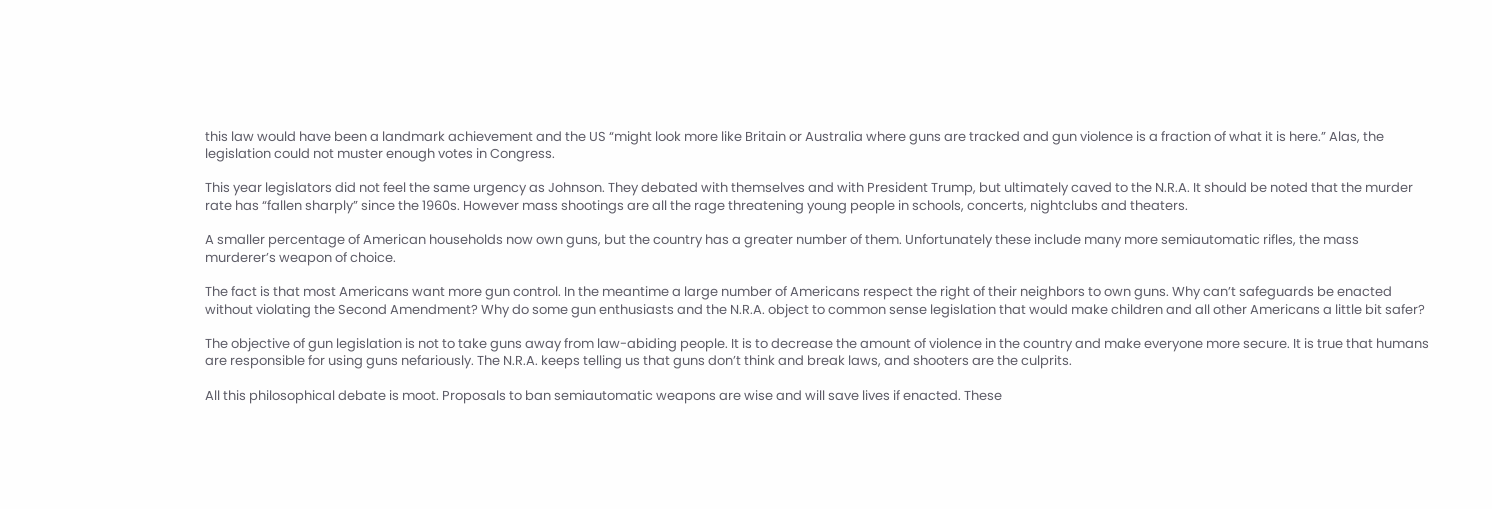this law would have been a landmark achievement and the US “might look more like Britain or Australia where guns are tracked and gun violence is a fraction of what it is here.” Alas, the legislation could not muster enough votes in Congress.

This year legislators did not feel the same urgency as Johnson. They debated with themselves and with President Trump, but ultimately caved to the N.R.A. It should be noted that the murder rate has “fallen sharply” since the 1960s. However mass shootings are all the rage threatening young people in schools, concerts, nightclubs and theaters.

A smaller percentage of American households now own guns, but the country has a greater number of them. Unfortunately these include many more semiautomatic rifles, the mass murderer’s weapon of choice.

The fact is that most Americans want more gun control. In the meantime a large number of Americans respect the right of their neighbors to own guns. Why can’t safeguards be enacted without violating the Second Amendment? Why do some gun enthusiasts and the N.R.A. object to common sense legislation that would make children and all other Americans a little bit safer?

The objective of gun legislation is not to take guns away from law-abiding people. It is to decrease the amount of violence in the country and make everyone more secure. It is true that humans are responsible for using guns nefariously. The N.R.A. keeps telling us that guns don’t think and break laws, and shooters are the culprits.

All this philosophical debate is moot. Proposals to ban semiautomatic weapons are wise and will save lives if enacted. These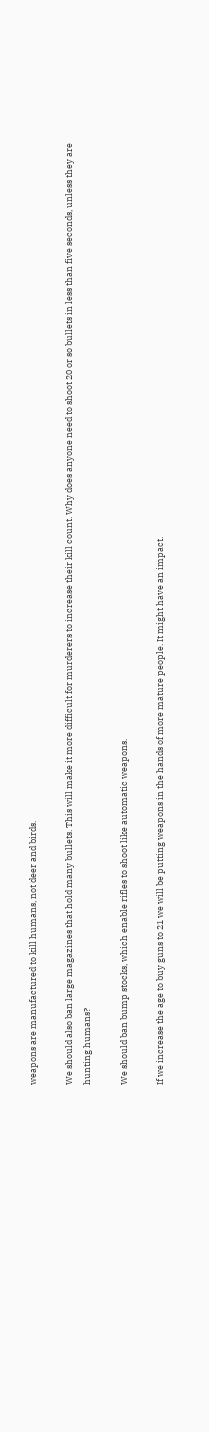weapons are manufactured to kill humans, not deer and birds.

We should also ban large magazines that hold many bullets. This will make it more difficult for murderers to increase their kill count. Why does anyone need to shoot 20 or so bullets in less than five seconds, unless they are hunting humans?

We should ban bump stocks, which enable rifles to shoot like automatic weapons.

If we increase the age to buy guns to 21 we will be putting weapons in the hands of more mature people. It might have an impact.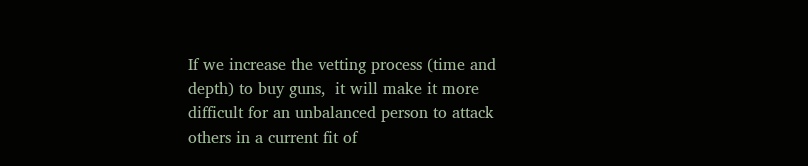If we increase the vetting process (time and depth) to buy guns,  it will make it more difficult for an unbalanced person to attack others in a current fit of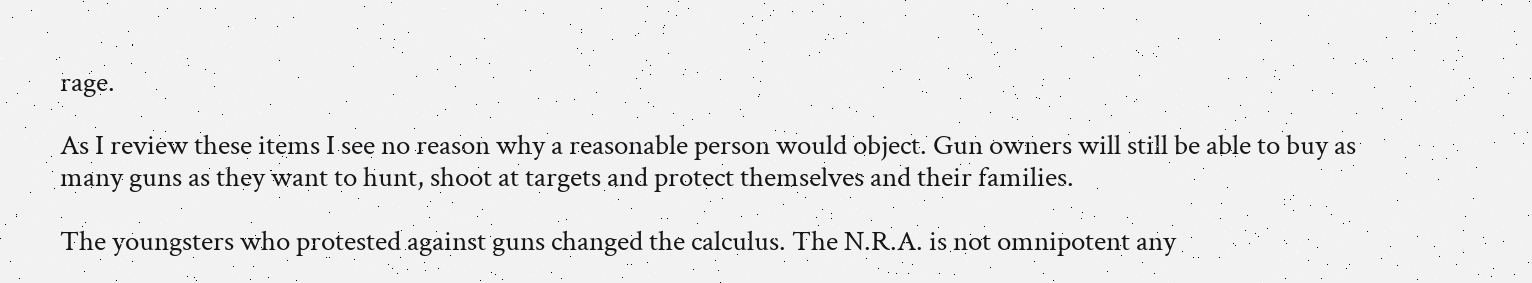rage.

As I review these items I see no reason why a reasonable person would object. Gun owners will still be able to buy as many guns as they want to hunt, shoot at targets and protect themselves and their families.

The youngsters who protested against guns changed the calculus. The N.R.A. is not omnipotent any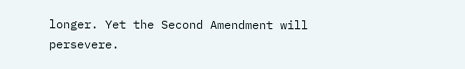longer. Yet the Second Amendment will persevere.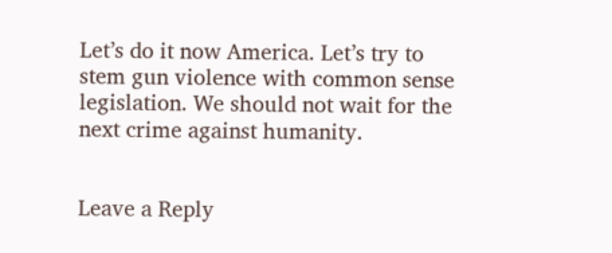Let’s do it now America. Let’s try to stem gun violence with common sense legislation. We should not wait for the next crime against humanity.


Leave a Reply